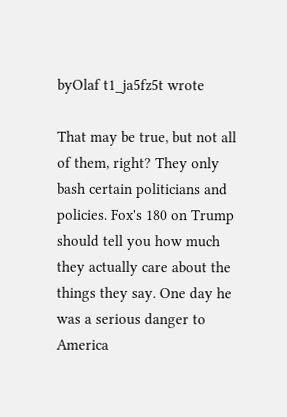byOlaf t1_ja5fz5t wrote

That may be true, but not all of them, right? They only bash certain politicians and policies. Fox's 180 on Trump should tell you how much they actually care about the things they say. One day he was a serious danger to America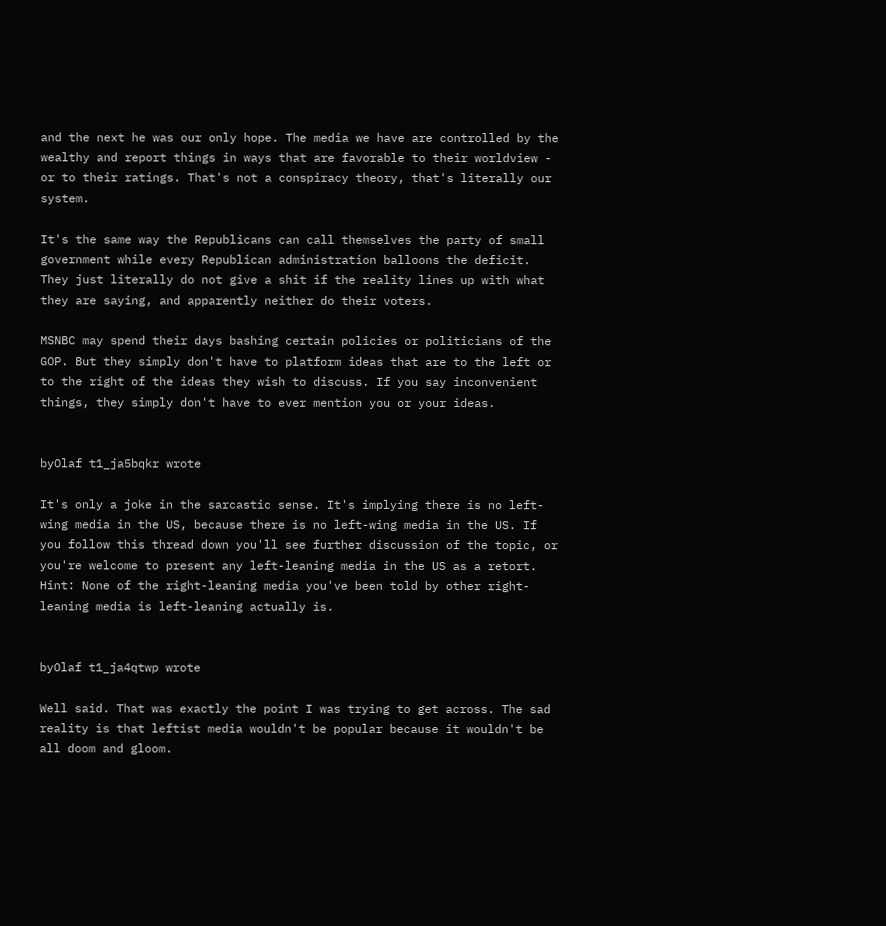and the next he was our only hope. The media we have are controlled by the wealthy and report things in ways that are favorable to their worldview - or to their ratings. That's not a conspiracy theory, that's literally our system.

It's the same way the Republicans can call themselves the party of small government while every Republican administration balloons the deficit. They just literally do not give a shit if the reality lines up with what they are saying, and apparently neither do their voters.

MSNBC may spend their days bashing certain policies or politicians of the GOP. But they simply don't have to platform ideas that are to the left or to the right of the ideas they wish to discuss. If you say inconvenient things, they simply don't have to ever mention you or your ideas.


byOlaf t1_ja5bqkr wrote

It's only a joke in the sarcastic sense. It's implying there is no left-wing media in the US, because there is no left-wing media in the US. If you follow this thread down you'll see further discussion of the topic, or you're welcome to present any left-leaning media in the US as a retort. Hint: None of the right-leaning media you've been told by other right-leaning media is left-leaning actually is.


byOlaf t1_ja4qtwp wrote

Well said. That was exactly the point I was trying to get across. The sad reality is that leftist media wouldn't be popular because it wouldn't be all doom and gloom.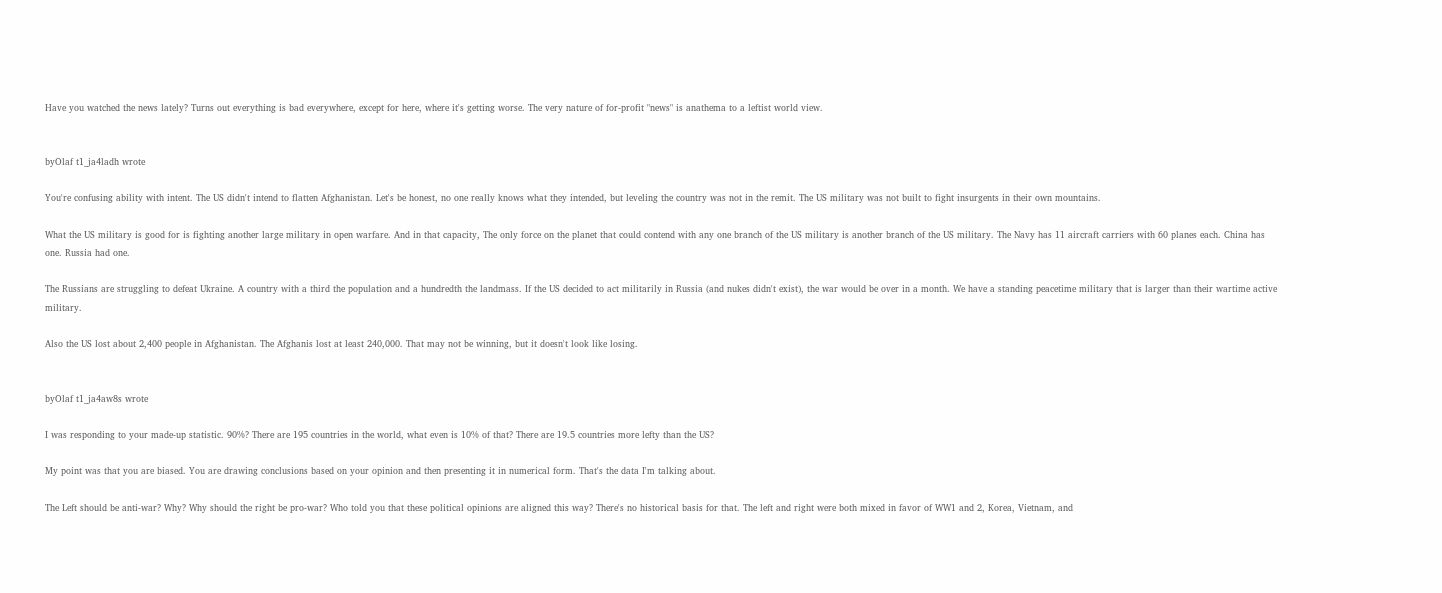Have you watched the news lately? Turns out everything is bad everywhere, except for here, where it's getting worse. The very nature of for-profit "news" is anathema to a leftist world view.


byOlaf t1_ja4ladh wrote

You're confusing ability with intent. The US didn't intend to flatten Afghanistan. Let's be honest, no one really knows what they intended, but leveling the country was not in the remit. The US military was not built to fight insurgents in their own mountains.

What the US military is good for is fighting another large military in open warfare. And in that capacity, The only force on the planet that could contend with any one branch of the US military is another branch of the US military. The Navy has 11 aircraft carriers with 60 planes each. China has one. Russia had one.

The Russians are struggling to defeat Ukraine. A country with a third the population and a hundredth the landmass. If the US decided to act militarily in Russia (and nukes didn't exist), the war would be over in a month. We have a standing peacetime military that is larger than their wartime active military.

Also the US lost about 2,400 people in Afghanistan. The Afghanis lost at least 240,000. That may not be winning, but it doesn't look like losing.


byOlaf t1_ja4aw8s wrote

I was responding to your made-up statistic. 90%? There are 195 countries in the world, what even is 10% of that? There are 19.5 countries more lefty than the US?

My point was that you are biased. You are drawing conclusions based on your opinion and then presenting it in numerical form. That's the data I'm talking about.

The Left should be anti-war? Why? Why should the right be pro-war? Who told you that these political opinions are aligned this way? There's no historical basis for that. The left and right were both mixed in favor of WW1 and 2, Korea, Vietnam, and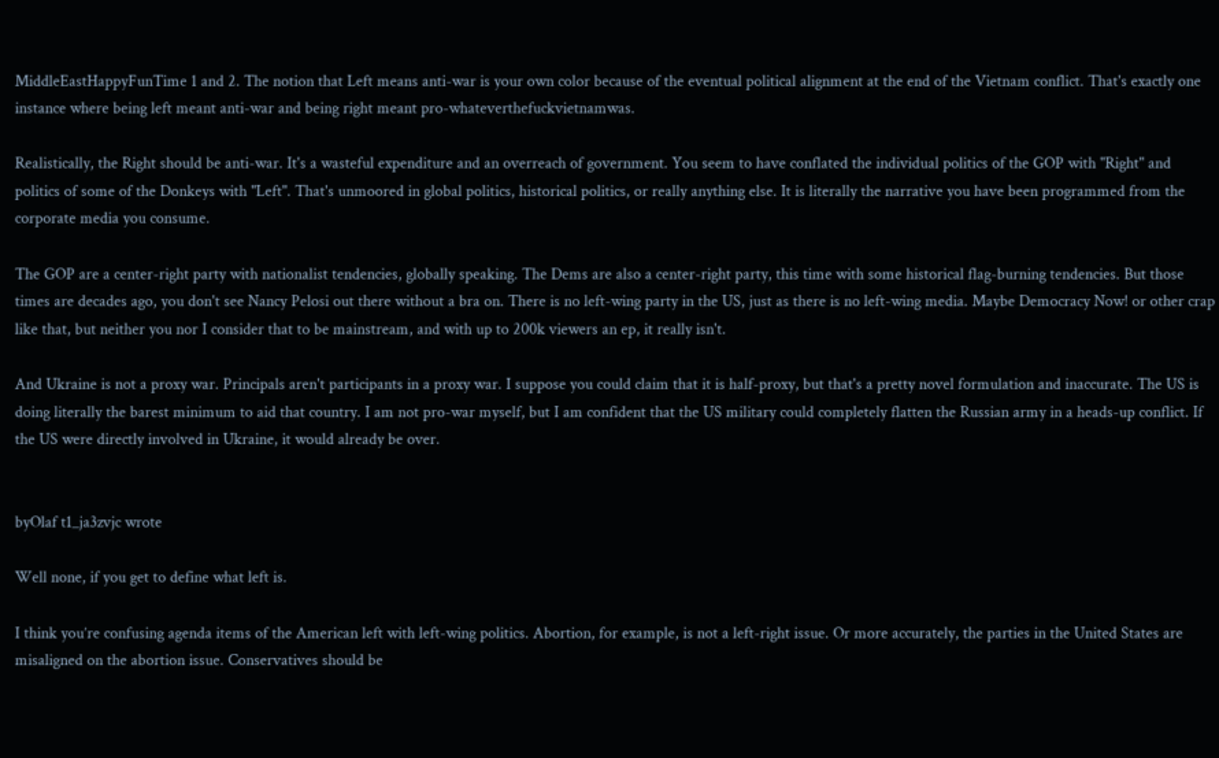MiddleEastHappyFunTime 1 and 2. The notion that Left means anti-war is your own color because of the eventual political alignment at the end of the Vietnam conflict. That's exactly one instance where being left meant anti-war and being right meant pro-whateverthefuckvietnamwas.

Realistically, the Right should be anti-war. It's a wasteful expenditure and an overreach of government. You seem to have conflated the individual politics of the GOP with "Right" and politics of some of the Donkeys with "Left". That's unmoored in global politics, historical politics, or really anything else. It is literally the narrative you have been programmed from the corporate media you consume.

The GOP are a center-right party with nationalist tendencies, globally speaking. The Dems are also a center-right party, this time with some historical flag-burning tendencies. But those times are decades ago, you don't see Nancy Pelosi out there without a bra on. There is no left-wing party in the US, just as there is no left-wing media. Maybe Democracy Now! or other crap like that, but neither you nor I consider that to be mainstream, and with up to 200k viewers an ep, it really isn't.

And Ukraine is not a proxy war. Principals aren't participants in a proxy war. I suppose you could claim that it is half-proxy, but that's a pretty novel formulation and inaccurate. The US is doing literally the barest minimum to aid that country. I am not pro-war myself, but I am confident that the US military could completely flatten the Russian army in a heads-up conflict. If the US were directly involved in Ukraine, it would already be over.


byOlaf t1_ja3zvjc wrote

Well none, if you get to define what left is.

I think you’re confusing agenda items of the American left with left-wing politics. Abortion, for example, is not a left-right issue. Or more accurately, the parties in the United States are misaligned on the abortion issue. Conservatives should be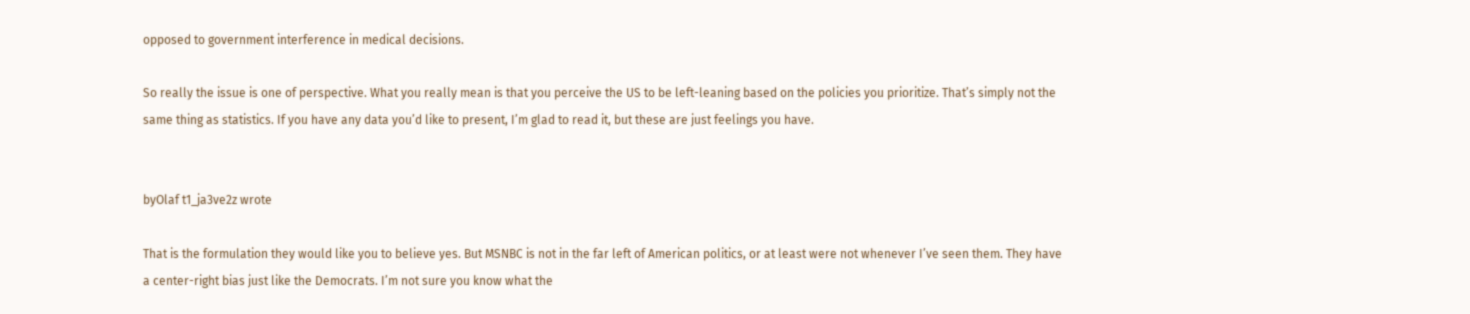opposed to government interference in medical decisions.

So really the issue is one of perspective. What you really mean is that you perceive the US to be left-leaning based on the policies you prioritize. That’s simply not the same thing as statistics. If you have any data you’d like to present, I’m glad to read it, but these are just feelings you have.


byOlaf t1_ja3ve2z wrote

That is the formulation they would like you to believe yes. But MSNBC is not in the far left of American politics, or at least were not whenever I’ve seen them. They have a center-right bias just like the Democrats. I’m not sure you know what the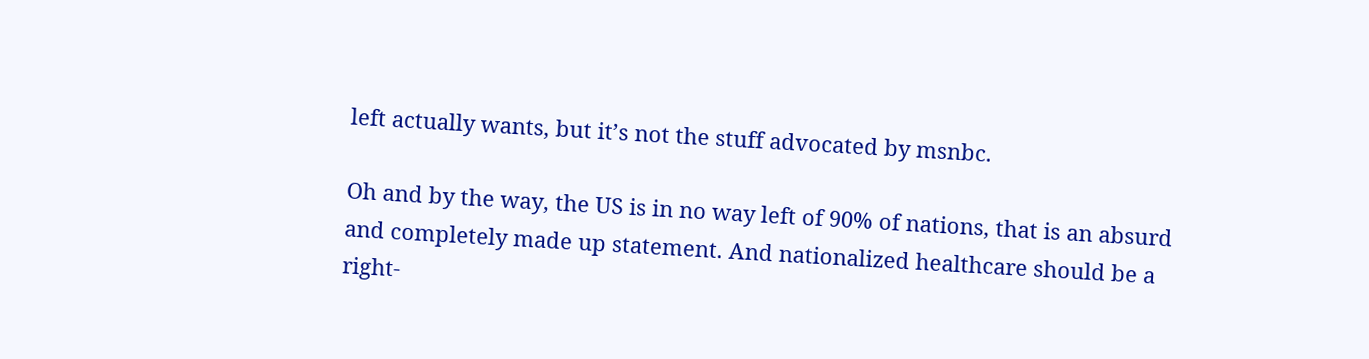left actually wants, but it’s not the stuff advocated by msnbc.

Oh and by the way, the US is in no way left of 90% of nations, that is an absurd and completely made up statement. And nationalized healthcare should be a right-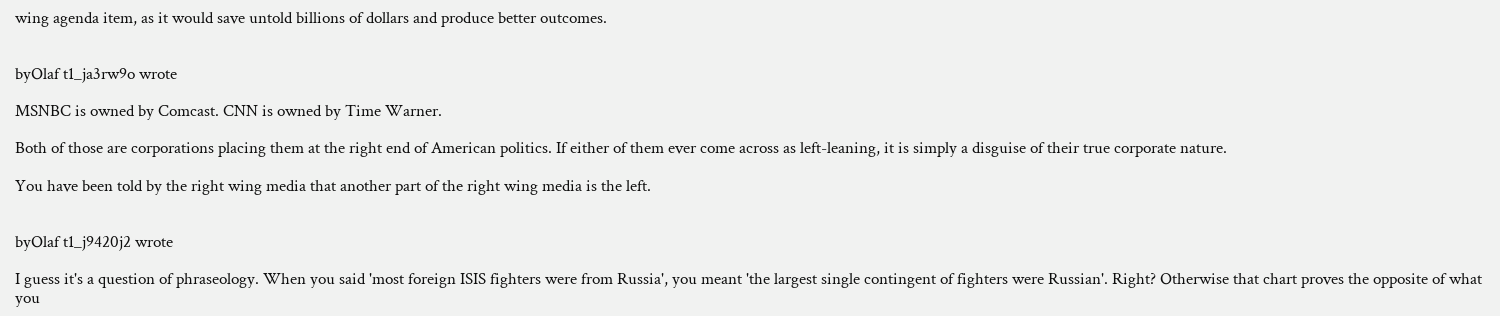wing agenda item, as it would save untold billions of dollars and produce better outcomes.


byOlaf t1_ja3rw9o wrote

MSNBC is owned by Comcast. CNN is owned by Time Warner.

Both of those are corporations placing them at the right end of American politics. If either of them ever come across as left-leaning, it is simply a disguise of their true corporate nature.

You have been told by the right wing media that another part of the right wing media is the left.


byOlaf t1_j9420j2 wrote

I guess it's a question of phraseology. When you said 'most foreign ISIS fighters were from Russia', you meant 'the largest single contingent of fighters were Russian'. Right? Otherwise that chart proves the opposite of what you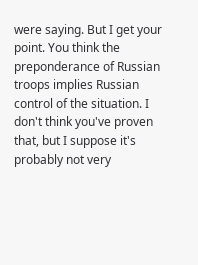were saying. But I get your point. You think the preponderance of Russian troops implies Russian control of the situation. I don't think you've proven that, but I suppose it's probably not very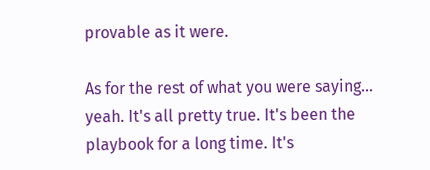provable as it were.

As for the rest of what you were saying... yeah. It's all pretty true. It's been the playbook for a long time. It's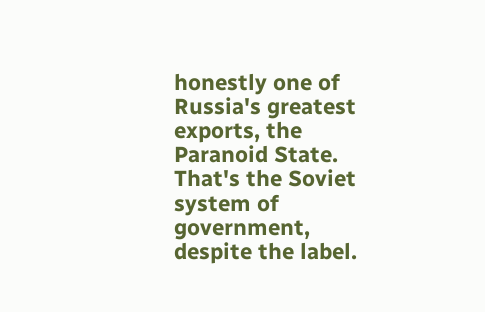honestly one of Russia's greatest exports, the Paranoid State. That's the Soviet system of government, despite the label.